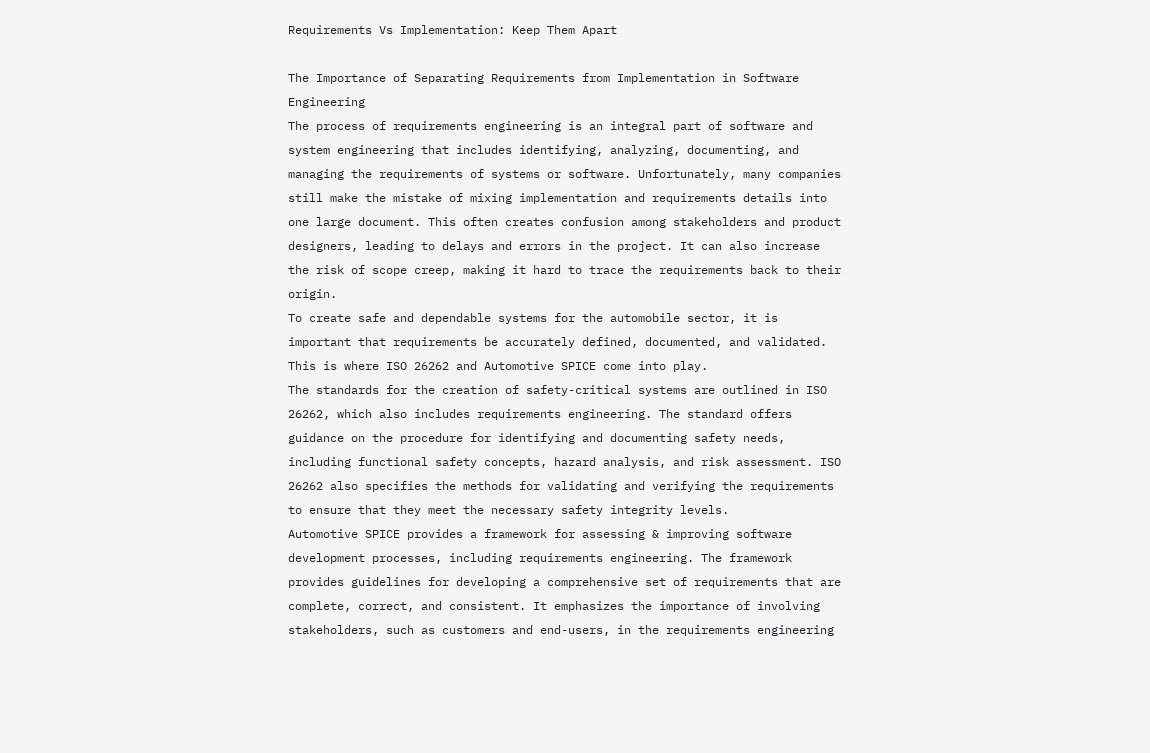Requirements Vs Implementation: Keep Them Apart

The Importance of Separating Requirements from Implementation in Software Engineering
The process of requirements engineering is an integral part of software and system engineering that includes identifying, analyzing, documenting, and managing the requirements of systems or software. Unfortunately, many companies still make the mistake of mixing implementation and requirements details into one large document. This often creates confusion among stakeholders and product designers, leading to delays and errors in the project. It can also increase the risk of scope creep, making it hard to trace the requirements back to their origin.
To create safe and dependable systems for the automobile sector, it is important that requirements be accurately defined, documented, and validated. This is where ISO 26262 and Automotive SPICE come into play.
The standards for the creation of safety-critical systems are outlined in ISO 26262, which also includes requirements engineering. The standard offers guidance on the procedure for identifying and documenting safety needs, including functional safety concepts, hazard analysis, and risk assessment. ISO 26262 also specifies the methods for validating and verifying the requirements to ensure that they meet the necessary safety integrity levels.
Automotive SPICE provides a framework for assessing & improving software development processes, including requirements engineering. The framework provides guidelines for developing a comprehensive set of requirements that are complete, correct, and consistent. It emphasizes the importance of involving stakeholders, such as customers and end-users, in the requirements engineering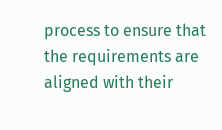process to ensure that the requirements are aligned with their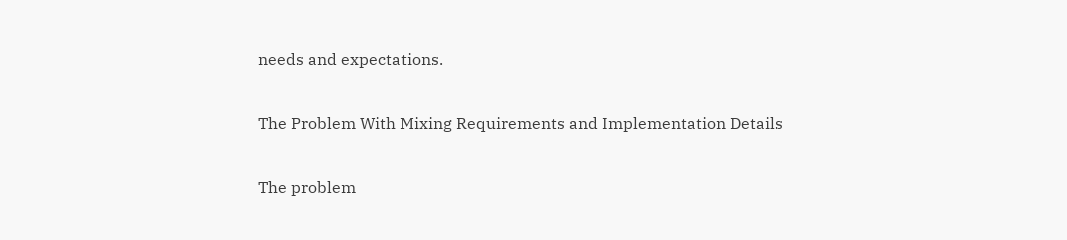needs and expectations.

The Problem With Mixing Requirements and Implementation Details

The problem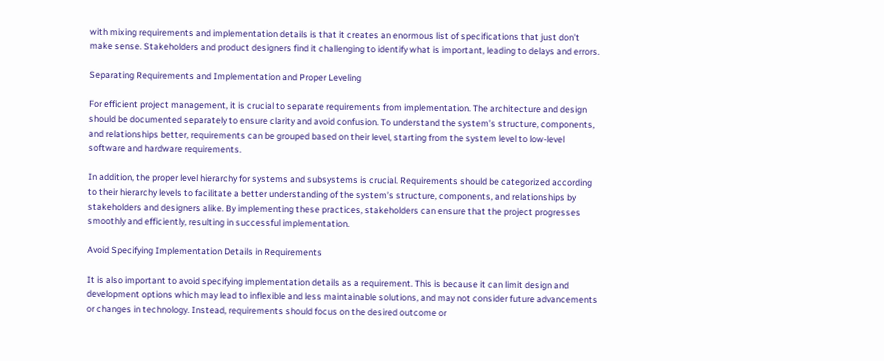with mixing requirements and implementation details is that it creates an enormous list of specifications that just don’t make sense. Stakeholders and product designers find it challenging to identify what is important, leading to delays and errors.

Separating Requirements and Implementation and Proper Leveling

For efficient project management, it is crucial to separate requirements from implementation. The architecture and design should be documented separately to ensure clarity and avoid confusion. To understand the system’s structure, components, and relationships better, requirements can be grouped based on their level, starting from the system level to low-level software and hardware requirements.

In addition, the proper level hierarchy for systems and subsystems is crucial. Requirements should be categorized according to their hierarchy levels to facilitate a better understanding of the system’s structure, components, and relationships by stakeholders and designers alike. By implementing these practices, stakeholders can ensure that the project progresses smoothly and efficiently, resulting in successful implementation.

Avoid Specifying Implementation Details in Requirements

It is also important to avoid specifying implementation details as a requirement. This is because it can limit design and development options which may lead to inflexible and less maintainable solutions, and may not consider future advancements or changes in technology. Instead, requirements should focus on the desired outcome or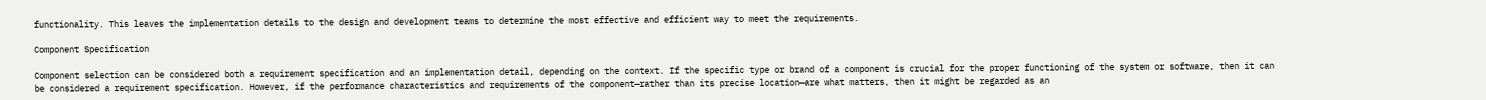functionality. This leaves the implementation details to the design and development teams to determine the most effective and efficient way to meet the requirements.

Component Specification

Component selection can be considered both a requirement specification and an implementation detail, depending on the context. If the specific type or brand of a component is crucial for the proper functioning of the system or software, then it can be considered a requirement specification. However, if the performance characteristics and requirements of the component—rather than its precise location—are what matters, then it might be regarded as an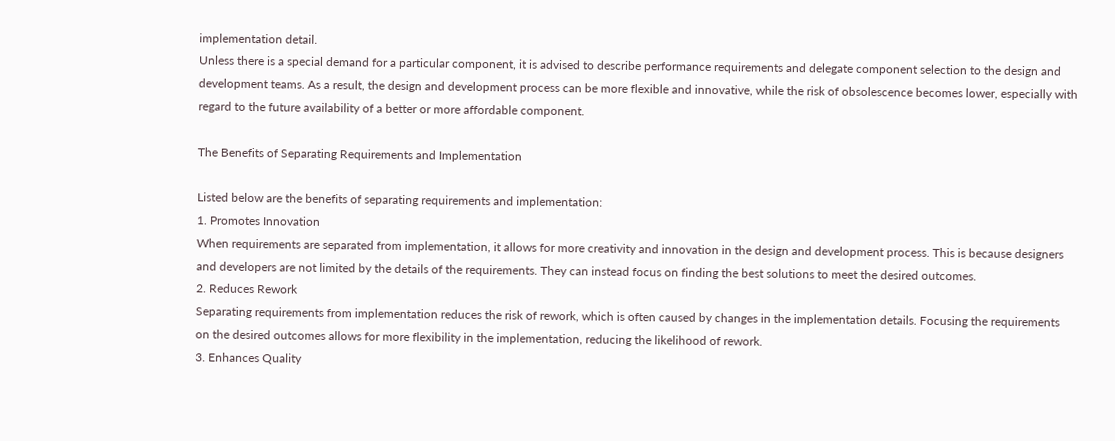implementation detail.
Unless there is a special demand for a particular component, it is advised to describe performance requirements and delegate component selection to the design and development teams. As a result, the design and development process can be more flexible and innovative, while the risk of obsolescence becomes lower, especially with regard to the future availability of a better or more affordable component.

The Benefits of Separating Requirements and Implementation

Listed below are the benefits of separating requirements and implementation:
1. Promotes Innovation
When requirements are separated from implementation, it allows for more creativity and innovation in the design and development process. This is because designers and developers are not limited by the details of the requirements. They can instead focus on finding the best solutions to meet the desired outcomes.
2. Reduces Rework
Separating requirements from implementation reduces the risk of rework, which is often caused by changes in the implementation details. Focusing the requirements on the desired outcomes allows for more flexibility in the implementation, reducing the likelihood of rework.
3. Enhances Quality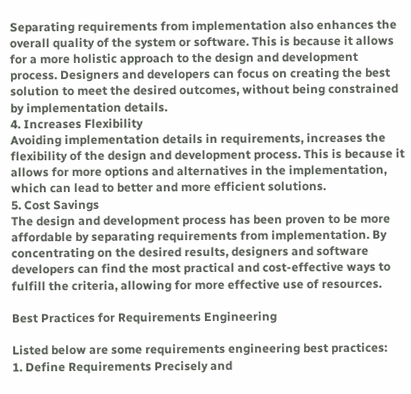Separating requirements from implementation also enhances the overall quality of the system or software. This is because it allows for a more holistic approach to the design and development process. Designers and developers can focus on creating the best solution to meet the desired outcomes, without being constrained by implementation details.
4. Increases Flexibility
Avoiding implementation details in requirements, increases the flexibility of the design and development process. This is because it allows for more options and alternatives in the implementation, which can lead to better and more efficient solutions.
5. Cost Savings
The design and development process has been proven to be more affordable by separating requirements from implementation. By concentrating on the desired results, designers and software developers can find the most practical and cost-effective ways to fulfill the criteria, allowing for more effective use of resources.

Best Practices for Requirements Engineering

Listed below are some requirements engineering best practices:
1. Define Requirements Precisely and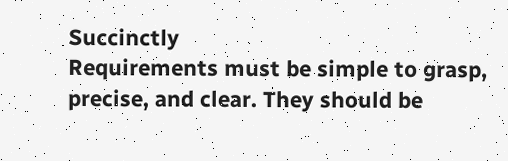Succinctly
Requirements must be simple to grasp, precise, and clear. They should be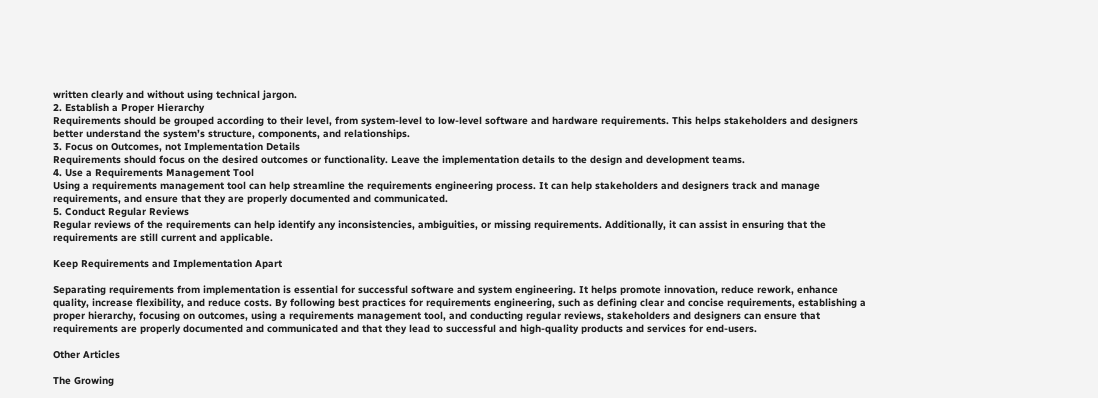written clearly and without using technical jargon.
2. Establish a Proper Hierarchy
Requirements should be grouped according to their level, from system-level to low-level software and hardware requirements. This helps stakeholders and designers better understand the system’s structure, components, and relationships.
3. Focus on Outcomes, not Implementation Details
Requirements should focus on the desired outcomes or functionality. Leave the implementation details to the design and development teams.
4. Use a Requirements Management Tool
Using a requirements management tool can help streamline the requirements engineering process. It can help stakeholders and designers track and manage requirements, and ensure that they are properly documented and communicated.
5. Conduct Regular Reviews
Regular reviews of the requirements can help identify any inconsistencies, ambiguities, or missing requirements. Additionally, it can assist in ensuring that the requirements are still current and applicable.

Keep Requirements and Implementation Apart

Separating requirements from implementation is essential for successful software and system engineering. It helps promote innovation, reduce rework, enhance quality, increase flexibility, and reduce costs. By following best practices for requirements engineering, such as defining clear and concise requirements, establishing a proper hierarchy, focusing on outcomes, using a requirements management tool, and conducting regular reviews, stakeholders and designers can ensure that requirements are properly documented and communicated and that they lead to successful and high-quality products and services for end-users.

Other Articles

The Growing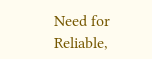Need for Reliable,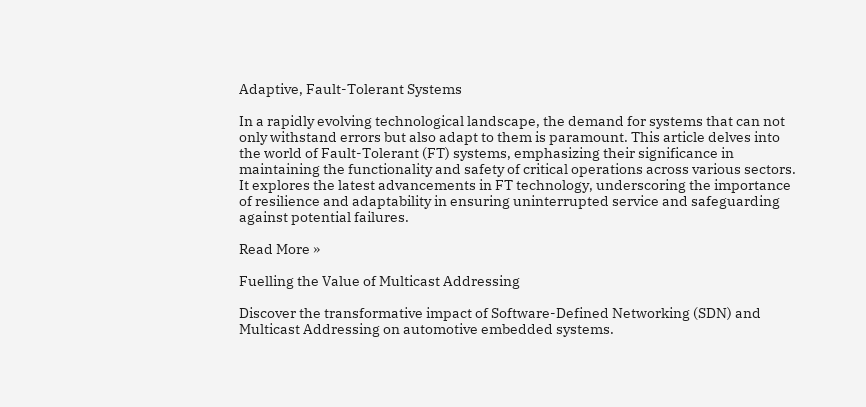Adaptive, Fault-Tolerant Systems

In a rapidly evolving technological landscape, the demand for systems that can not only withstand errors but also adapt to them is paramount. This article delves into the world of Fault-Tolerant (FT) systems, emphasizing their significance in maintaining the functionality and safety of critical operations across various sectors. It explores the latest advancements in FT technology, underscoring the importance of resilience and adaptability in ensuring uninterrupted service and safeguarding against potential failures.

Read More »

Fuelling the Value of Multicast Addressing

Discover the transformative impact of Software-Defined Networking (SDN) and Multicast Addressing on automotive embedded systems.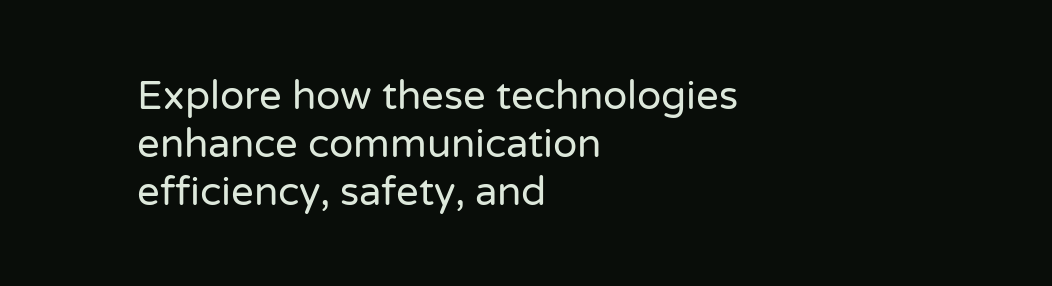Explore how these technologies enhance communication efficiency, safety, and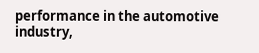performance in the automotive industry,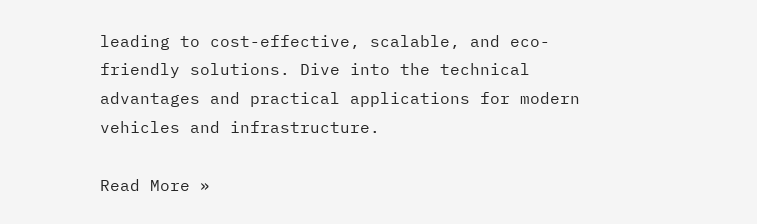leading to cost-effective, scalable, and eco-friendly solutions. Dive into the technical advantages and practical applications for modern vehicles and infrastructure.

Read More »